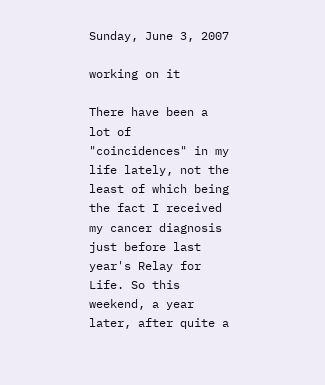Sunday, June 3, 2007

working on it

There have been a lot of "coincidences" in my life lately, not the least of which being the fact I received my cancer diagnosis just before last year's Relay for Life. So this weekend, a year later, after quite a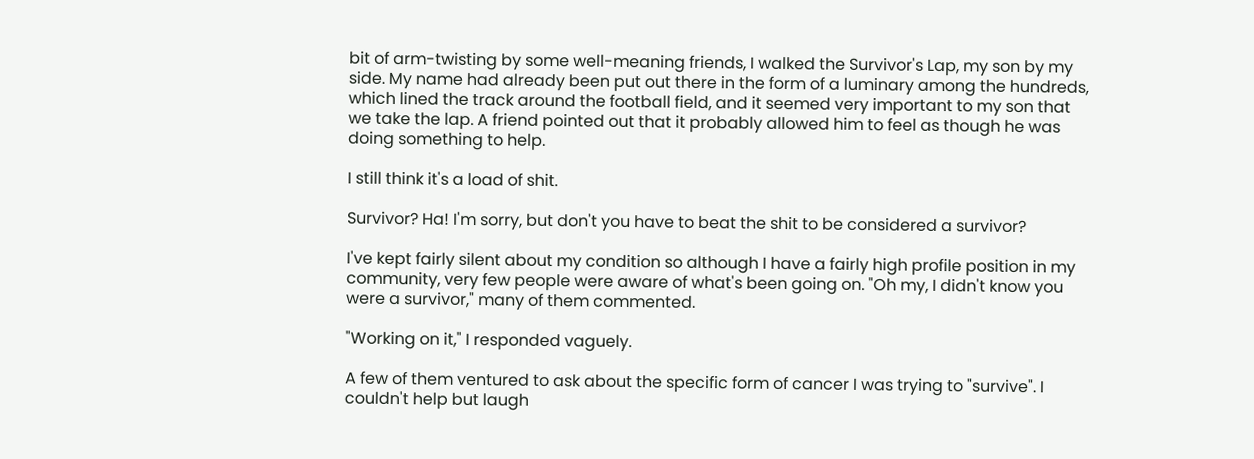bit of arm-twisting by some well-meaning friends, I walked the Survivor's Lap, my son by my side. My name had already been put out there in the form of a luminary among the hundreds, which lined the track around the football field, and it seemed very important to my son that we take the lap. A friend pointed out that it probably allowed him to feel as though he was doing something to help.

I still think it's a load of shit.

Survivor? Ha! I'm sorry, but don't you have to beat the shit to be considered a survivor?

I've kept fairly silent about my condition so although I have a fairly high profile position in my community, very few people were aware of what's been going on. "Oh my, I didn't know you were a survivor," many of them commented.

"Working on it," I responded vaguely.

A few of them ventured to ask about the specific form of cancer I was trying to "survive". I couldn't help but laugh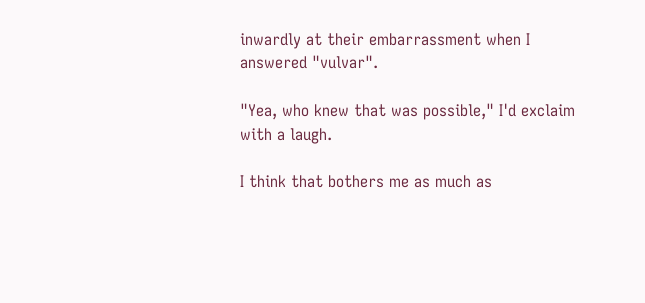inwardly at their embarrassment when I answered "vulvar".

"Yea, who knew that was possible," I'd exclaim with a laugh.

I think that bothers me as much as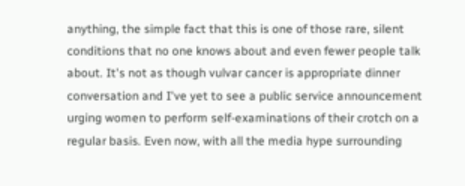anything, the simple fact that this is one of those rare, silent conditions that no one knows about and even fewer people talk about. It's not as though vulvar cancer is appropriate dinner conversation and I've yet to see a public service announcement urging women to perform self-examinations of their crotch on a regular basis. Even now, with all the media hype surrounding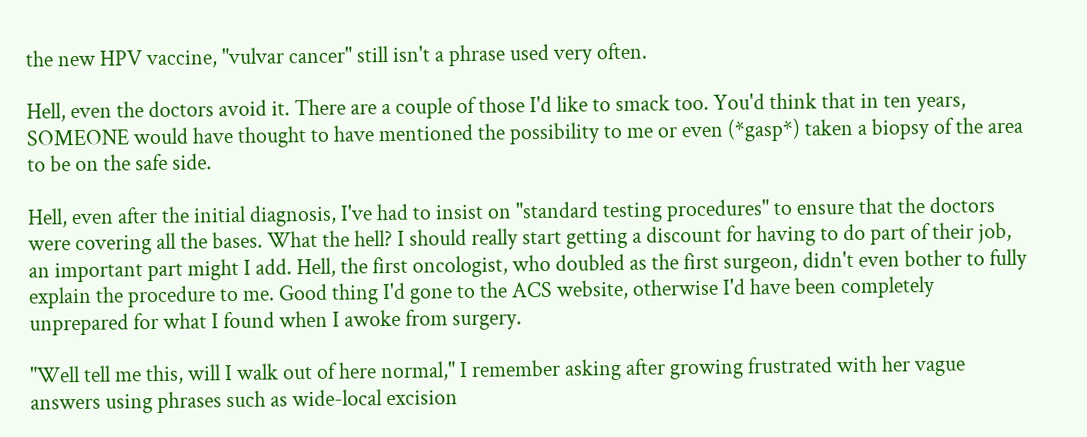the new HPV vaccine, "vulvar cancer" still isn't a phrase used very often.

Hell, even the doctors avoid it. There are a couple of those I'd like to smack too. You'd think that in ten years, SOMEONE would have thought to have mentioned the possibility to me or even (*gasp*) taken a biopsy of the area to be on the safe side.

Hell, even after the initial diagnosis, I've had to insist on "standard testing procedures" to ensure that the doctors were covering all the bases. What the hell? I should really start getting a discount for having to do part of their job, an important part might I add. Hell, the first oncologist, who doubled as the first surgeon, didn't even bother to fully explain the procedure to me. Good thing I'd gone to the ACS website, otherwise I'd have been completely unprepared for what I found when I awoke from surgery.

"Well tell me this, will I walk out of here normal," I remember asking after growing frustrated with her vague answers using phrases such as wide-local excision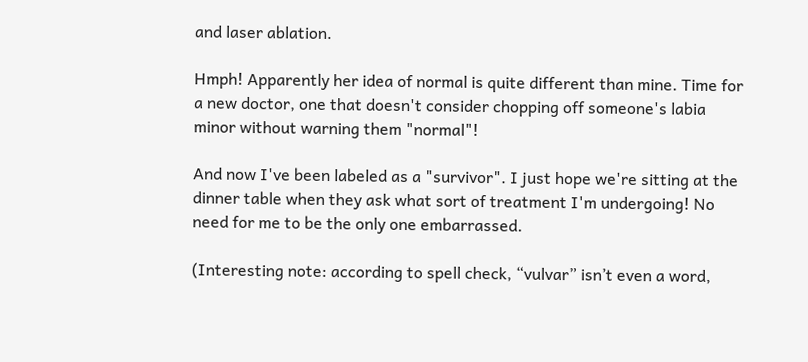and laser ablation.

Hmph! Apparently her idea of normal is quite different than mine. Time for a new doctor, one that doesn't consider chopping off someone's labia minor without warning them "normal"!

And now I've been labeled as a "survivor". I just hope we're sitting at the dinner table when they ask what sort of treatment I'm undergoing! No need for me to be the only one embarrassed.

(Interesting note: according to spell check, “vulvar” isn’t even a word,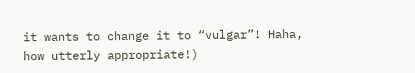it wants to change it to “vulgar”! Haha, how utterly appropriate!)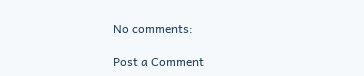No comments:

Post a Comment